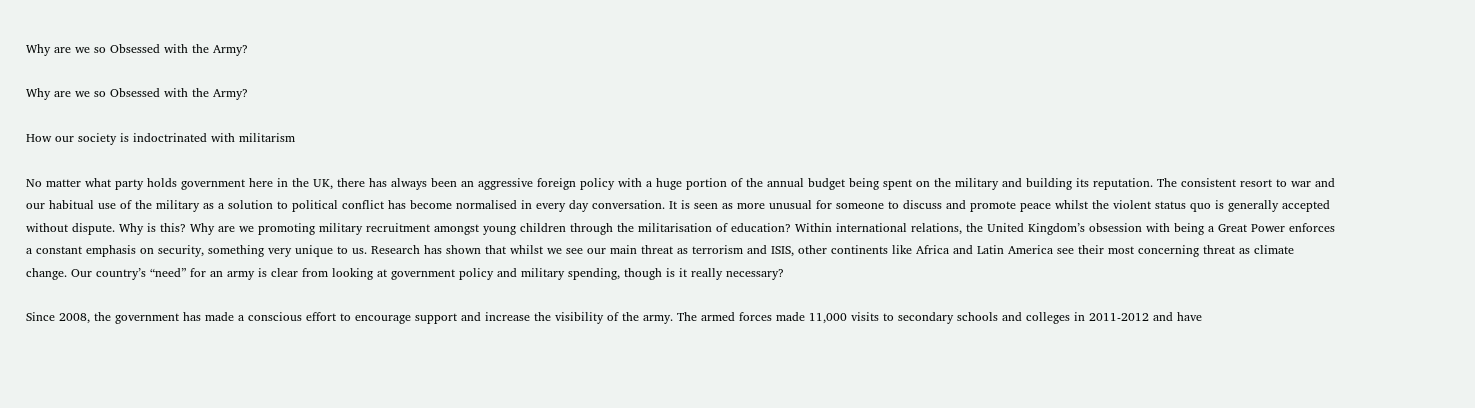Why are we so Obsessed with the Army?

Why are we so Obsessed with the Army?

How our society is indoctrinated with militarism

No matter what party holds government here in the UK, there has always been an aggressive foreign policy with a huge portion of the annual budget being spent on the military and building its reputation. The consistent resort to war and our habitual use of the military as a solution to political conflict has become normalised in every day conversation. It is seen as more unusual for someone to discuss and promote peace whilst the violent status quo is generally accepted without dispute. Why is this? Why are we promoting military recruitment amongst young children through the militarisation of education? Within international relations, the United Kingdom’s obsession with being a Great Power enforces a constant emphasis on security, something very unique to us. Research has shown that whilst we see our main threat as terrorism and ISIS, other continents like Africa and Latin America see their most concerning threat as climate change. Our country’s “need” for an army is clear from looking at government policy and military spending, though is it really necessary?

Since 2008, the government has made a conscious effort to encourage support and increase the visibility of the army. The armed forces made 11,000 visits to secondary schools and colleges in 2011-2012 and have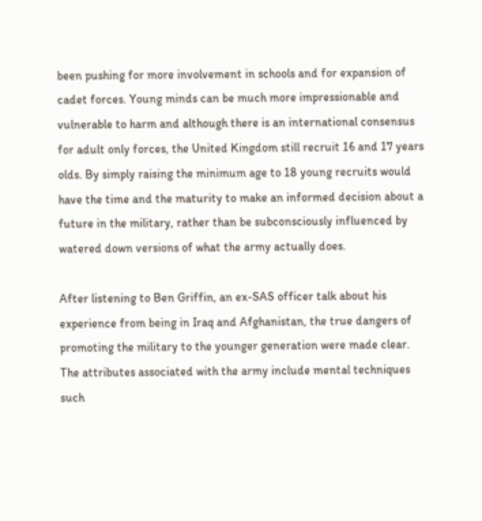been pushing for more involvement in schools and for expansion of cadet forces. Young minds can be much more impressionable and vulnerable to harm and although there is an international consensus for adult only forces, the United Kingdom still recruit 16 and 17 years olds. By simply raising the minimum age to 18 young recruits would have the time and the maturity to make an informed decision about a future in the military, rather than be subconsciously influenced by watered down versions of what the army actually does.

After listening to Ben Griffin, an ex-SAS officer talk about his experience from being in Iraq and Afghanistan, the true dangers of promoting the military to the younger generation were made clear. The attributes associated with the army include mental techniques such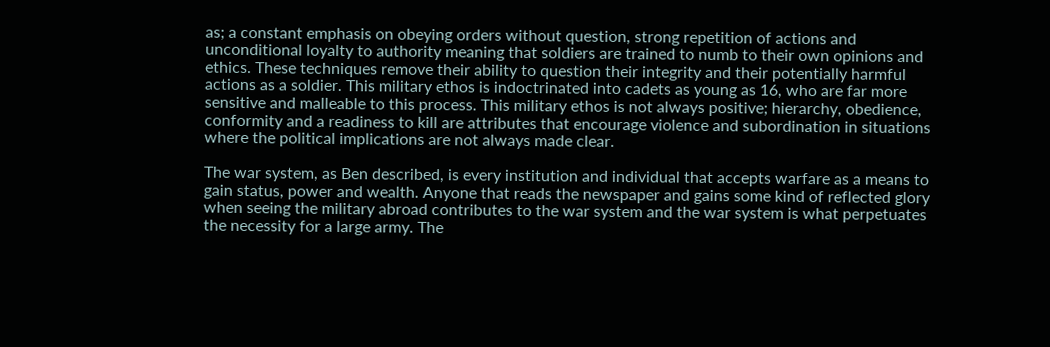as; a constant emphasis on obeying orders without question, strong repetition of actions and unconditional loyalty to authority meaning that soldiers are trained to numb to their own opinions and ethics. These techniques remove their ability to question their integrity and their potentially harmful actions as a soldier. This military ethos is indoctrinated into cadets as young as 16, who are far more sensitive and malleable to this process. This military ethos is not always positive; hierarchy, obedience, conformity and a readiness to kill are attributes that encourage violence and subordination in situations where the political implications are not always made clear.

The war system, as Ben described, is every institution and individual that accepts warfare as a means to gain status, power and wealth. Anyone that reads the newspaper and gains some kind of reflected glory when seeing the military abroad contributes to the war system and the war system is what perpetuates the necessity for a large army. The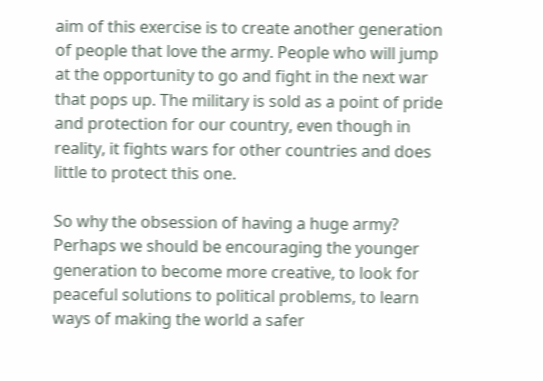aim of this exercise is to create another generation of people that love the army. People who will jump at the opportunity to go and fight in the next war that pops up. The military is sold as a point of pride and protection for our country, even though in reality, it fights wars for other countries and does little to protect this one.

So why the obsession of having a huge army? Perhaps we should be encouraging the younger generation to become more creative, to look for peaceful solutions to political problems, to learn ways of making the world a safer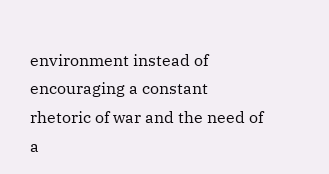environment instead of encouraging a constant rhetoric of war and the need of a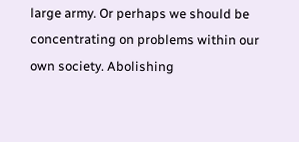large army. Or perhaps we should be concentrating on problems within our own society. Abolishing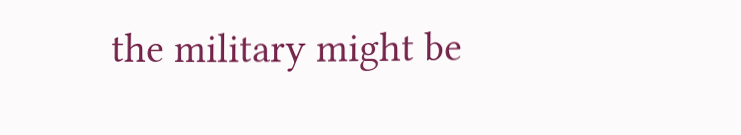the military might be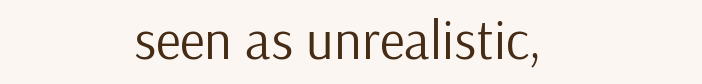seen as unrealistic,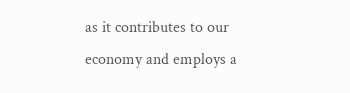as it contributes to our economy and employs a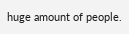huge amount of people.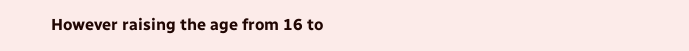However raising the age from 16 to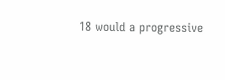18 would a progressive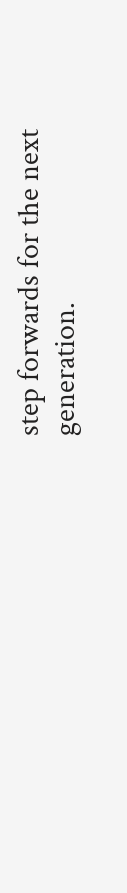step forwards for the next generation.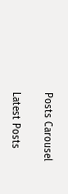Posts Carousel

Latest Posts